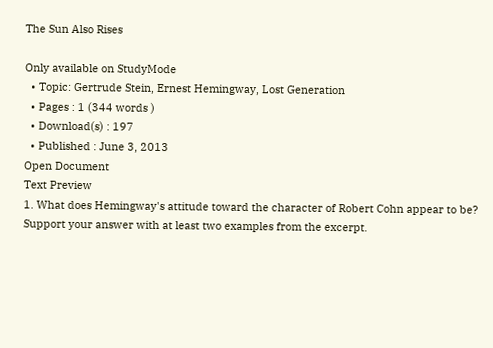The Sun Also Rises

Only available on StudyMode
  • Topic: Gertrude Stein, Ernest Hemingway, Lost Generation
  • Pages : 1 (344 words )
  • Download(s) : 197
  • Published : June 3, 2013
Open Document
Text Preview
1. What does Hemingway's attitude toward the character of Robert Cohn appear to be? Support your answer with at least two examples from the excerpt.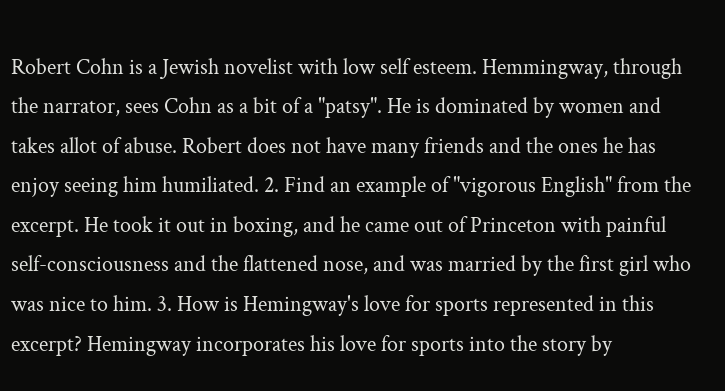Robert Cohn is a Jewish novelist with low self esteem. Hemmingway, through the narrator, sees Cohn as a bit of a "patsy". He is dominated by women and takes allot of abuse. Robert does not have many friends and the ones he has enjoy seeing him humiliated. 2. Find an example of "vigorous English" from the excerpt. He took it out in boxing, and he came out of Princeton with painful self-consciousness and the flattened nose, and was married by the first girl who was nice to him. 3. How is Hemingway's love for sports represented in this excerpt? Hemingway incorporates his love for sports into the story by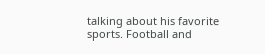talking about his favorite sports. Football and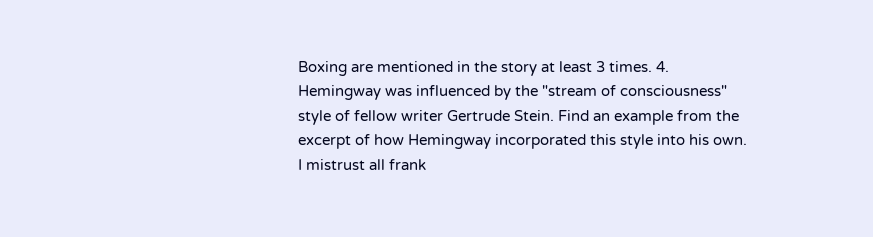Boxing are mentioned in the story at least 3 times. 4. Hemingway was influenced by the "stream of consciousness" style of fellow writer Gertrude Stein. Find an example from the excerpt of how Hemingway incorporated this style into his own. I mistrust all frank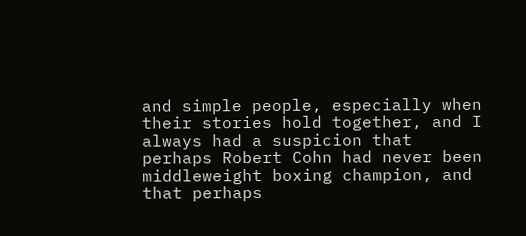and simple people, especially when their stories hold together, and I always had a suspicion that perhaps Robert Cohn had never been middleweight boxing champion, and that perhaps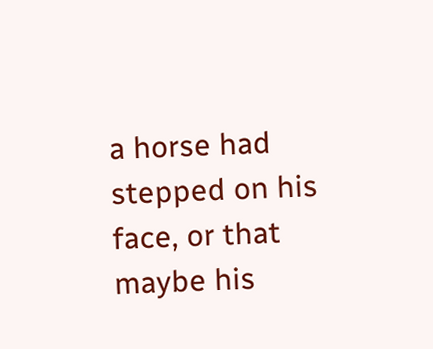a horse had stepped on his face, or that maybe his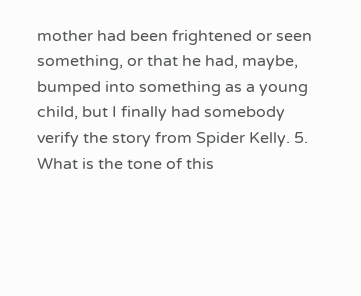mother had been frightened or seen something, or that he had, maybe, bumped into something as a young child, but I finally had somebody verify the story from Spider Kelly. 5. What is the tone of this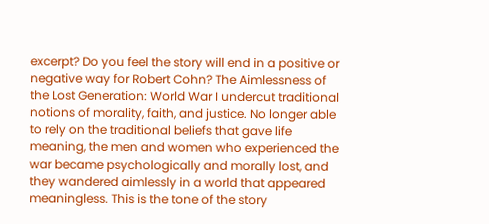excerpt? Do you feel the story will end in a positive or negative way for Robert Cohn? The Aimlessness of the Lost Generation: World War I undercut traditional notions of morality, faith, and justice. No longer able to rely on the traditional beliefs that gave life meaning, the men and women who experienced the war became psychologically and morally lost, and they wandered aimlessly in a world that appeared meaningless. This is the tone of the story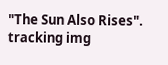"The Sun Also Rises".
tracking img